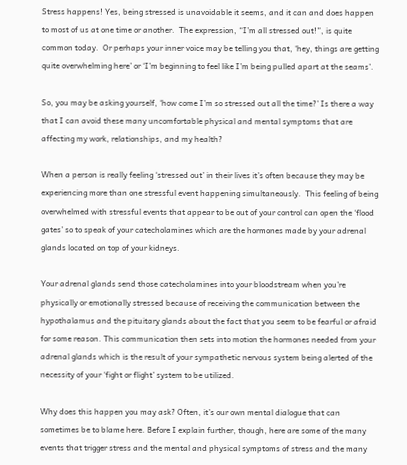Stress happens! Yes, being stressed is unavoidable it seems, and it can and does happen to most of us at one time or another.  The expression, “I’m all stressed out!”, is quite common today.  Or perhaps your inner voice may be telling you that, ‘hey, things are getting quite overwhelming here’ or ‘I’m beginning to feel like I’m being pulled apart at the seams’.

So, you may be asking yourself, ‘how come I’m so stressed out all the time?’ Is there a way that I can avoid these many uncomfortable physical and mental symptoms that are affecting my work, relationships, and my health?

When a person is really feeling ‘stressed out’ in their lives it’s often because they may be experiencing more than one stressful event happening simultaneously.  This feeling of being overwhelmed with stressful events that appear to be out of your control can open the ‘flood gates’ so to speak of your catecholamines which are the hormones made by your adrenal glands located on top of your kidneys.

Your adrenal glands send those catecholamines into your bloodstream when you’re physically or emotionally stressed because of receiving the communication between the hypothalamus and the pituitary glands about the fact that you seem to be fearful or afraid for some reason. This communication then sets into motion the hormones needed from your adrenal glands which is the result of your sympathetic nervous system being alerted of the necessity of your ‘fight or flight’ system to be utilized.

Why does this happen you may ask? Often, it’s our own mental dialogue that can sometimes be to blame here. Before I explain further, though, here are some of the many events that trigger stress and the mental and physical symptoms of stress and the many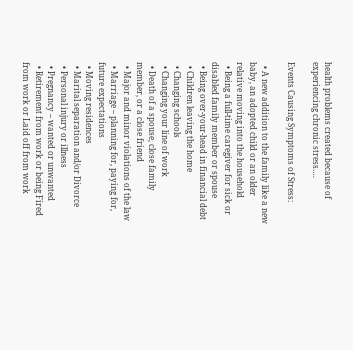health problems created because of experiencing chronic stress….

Events Causing Symptoms of Stress:

  • A new addition to the family like a new baby, an adopted child or an older relative moving into the household
  • Being a full-time caregiver for sick or disabled family member or spouse
  • Being over-your-head in financial debt
  • Children leaving the home
  • Changing schools
  • Changing your line of work
  • Death of a spouse, close family member, or a close friend
  • Major and minor violations of the law
  • Marriage – planning for, paying for, future expectations
  • Moving residences
  • Marital separation and/or Divorce
  • Personal injury or illness
  • Pregnancy – wanted or unwanted
  • Retirement from work or being Fired from work or Laid off from work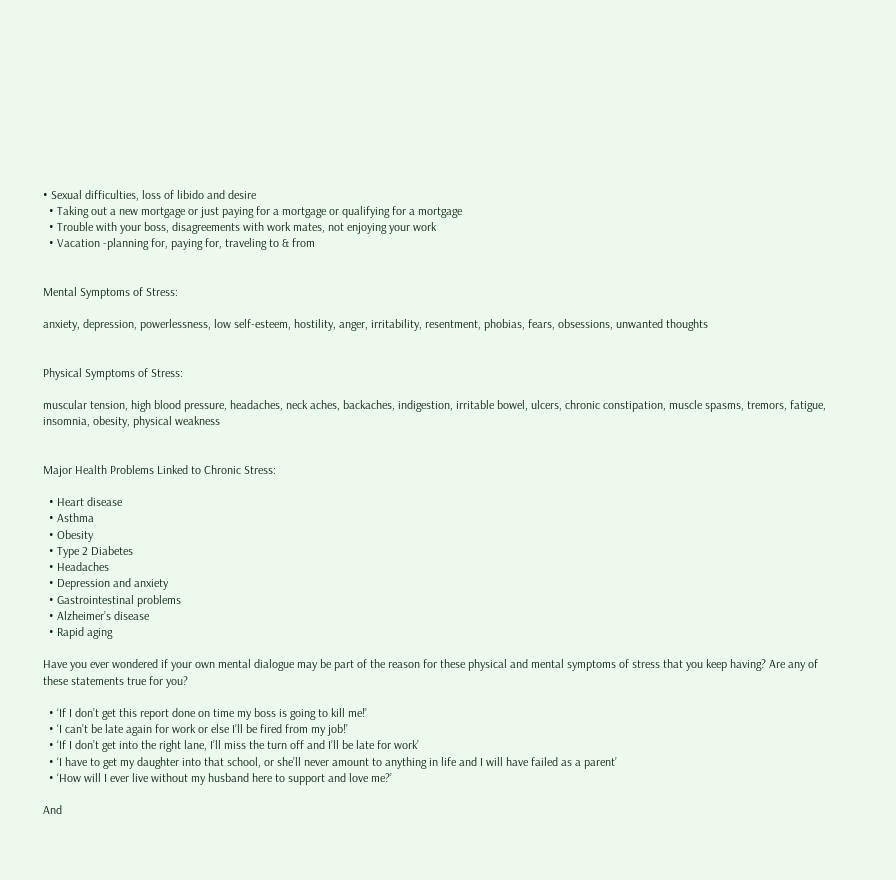• Sexual difficulties, loss of libido and desire
  • Taking out a new mortgage or just paying for a mortgage or qualifying for a mortgage
  • Trouble with your boss, disagreements with work mates, not enjoying your work
  • Vacation -planning for, paying for, traveling to & from


Mental Symptoms of Stress:

anxiety, depression, powerlessness, low self-esteem, hostility, anger, irritability, resentment, phobias, fears, obsessions, unwanted thoughts


Physical Symptoms of Stress:

muscular tension, high blood pressure, headaches, neck aches, backaches, indigestion, irritable bowel, ulcers, chronic constipation, muscle spasms, tremors, fatigue, insomnia, obesity, physical weakness


Major Health Problems Linked to Chronic Stress:

  • Heart disease
  • Asthma
  • Obesity
  • Type 2 Diabetes
  • Headaches
  • Depression and anxiety
  • Gastrointestinal problems
  • Alzheimer’s disease
  • Rapid aging

Have you ever wondered if your own mental dialogue may be part of the reason for these physical and mental symptoms of stress that you keep having? Are any of these statements true for you?

  • ‘If I don’t get this report done on time my boss is going to kill me!’
  • ‘I can’t be late again for work or else I’ll be fired from my job!’
  • ‘If I don’t get into the right lane, I’ll miss the turn off and I’ll be late for work’
  • ‘I have to get my daughter into that school, or she’ll never amount to anything in life and I will have failed as a parent’
  • ‘How will I ever live without my husband here to support and love me?’

And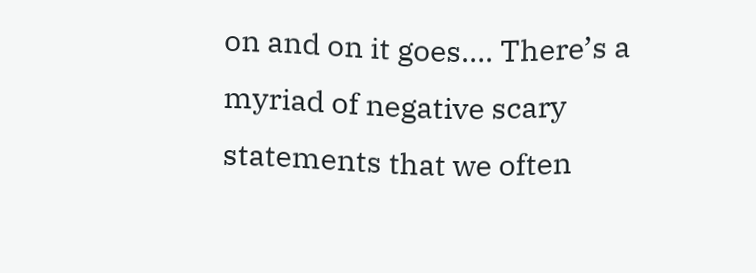on and on it goes…. There’s a myriad of negative scary statements that we often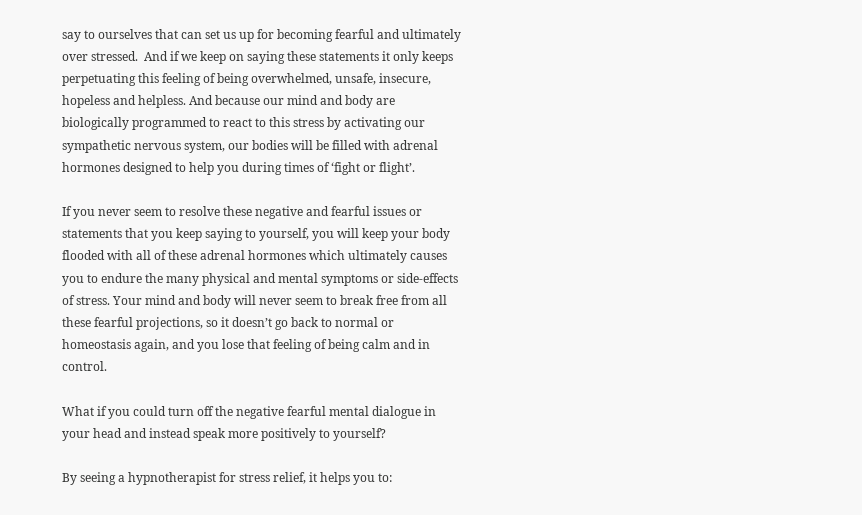say to ourselves that can set us up for becoming fearful and ultimately over stressed.  And if we keep on saying these statements it only keeps perpetuating this feeling of being overwhelmed, unsafe, insecure, hopeless and helpless. And because our mind and body are biologically programmed to react to this stress by activating our sympathetic nervous system, our bodies will be filled with adrenal hormones designed to help you during times of ‘fight or flight’.

If you never seem to resolve these negative and fearful issues or statements that you keep saying to yourself, you will keep your body flooded with all of these adrenal hormones which ultimately causes you to endure the many physical and mental symptoms or side-effects of stress. Your mind and body will never seem to break free from all these fearful projections, so it doesn’t go back to normal or homeostasis again, and you lose that feeling of being calm and in control.

What if you could turn off the negative fearful mental dialogue in your head and instead speak more positively to yourself?

By seeing a hypnotherapist for stress relief, it helps you to: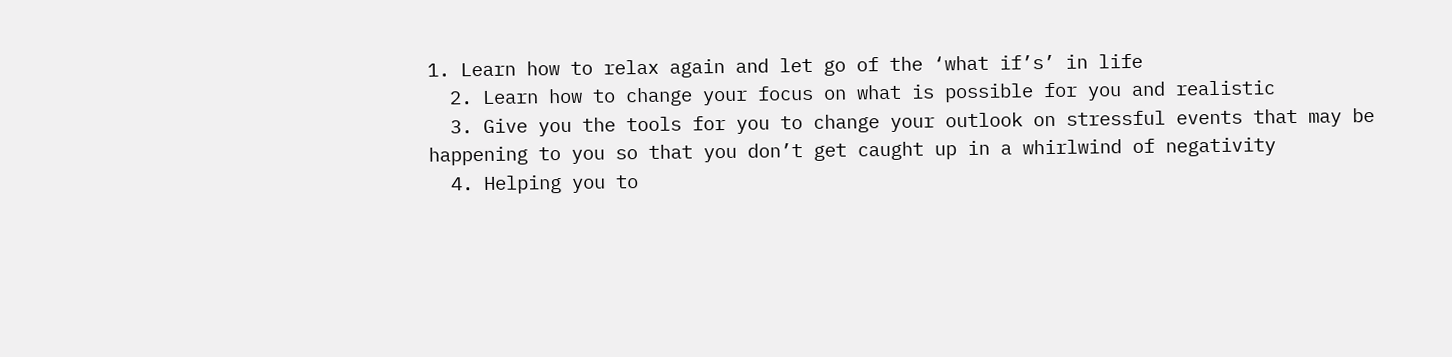1. Learn how to relax again and let go of the ‘what if’s’ in life
  2. Learn how to change your focus on what is possible for you and realistic
  3. Give you the tools for you to change your outlook on stressful events that may be happening to you so that you don’t get caught up in a whirlwind of negativity
  4. Helping you to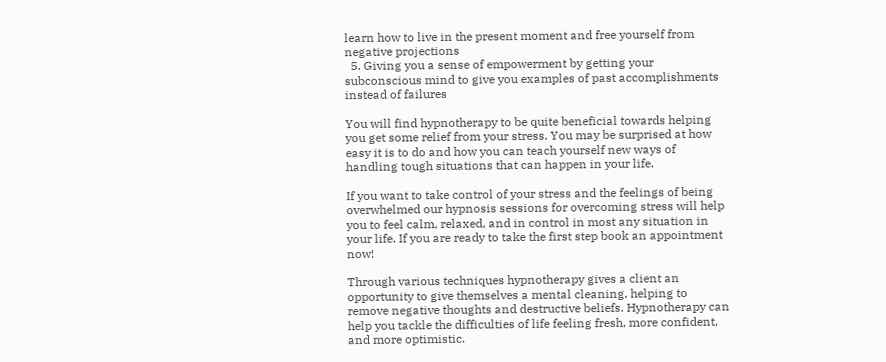learn how to live in the present moment and free yourself from negative projections
  5. Giving you a sense of empowerment by getting your subconscious mind to give you examples of past accomplishments instead of failures

You will find hypnotherapy to be quite beneficial towards helping you get some relief from your stress. You may be surprised at how easy it is to do and how you can teach yourself new ways of handling tough situations that can happen in your life.

If you want to take control of your stress and the feelings of being overwhelmed our hypnosis sessions for overcoming stress will help you to feel calm, relaxed, and in control in most any situation in your life. If you are ready to take the first step book an appointment now!

Through various techniques hypnotherapy gives a client an opportunity to give themselves a mental cleaning, helping to remove negative thoughts and destructive beliefs. Hypnotherapy can help you tackle the difficulties of life feeling fresh, more confident, and more optimistic.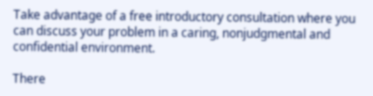Take advantage of a free introductory consultation where you can discuss your problem in a caring, nonjudgmental and confidential environment.

There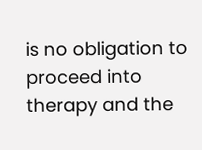is no obligation to proceed into therapy and the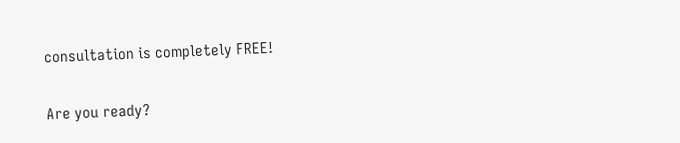consultation is completely FREE!

Are you ready?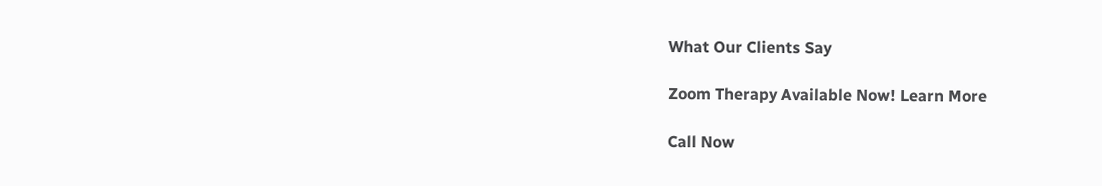What Our Clients Say

Zoom Therapy Available Now! Learn More

Call Now